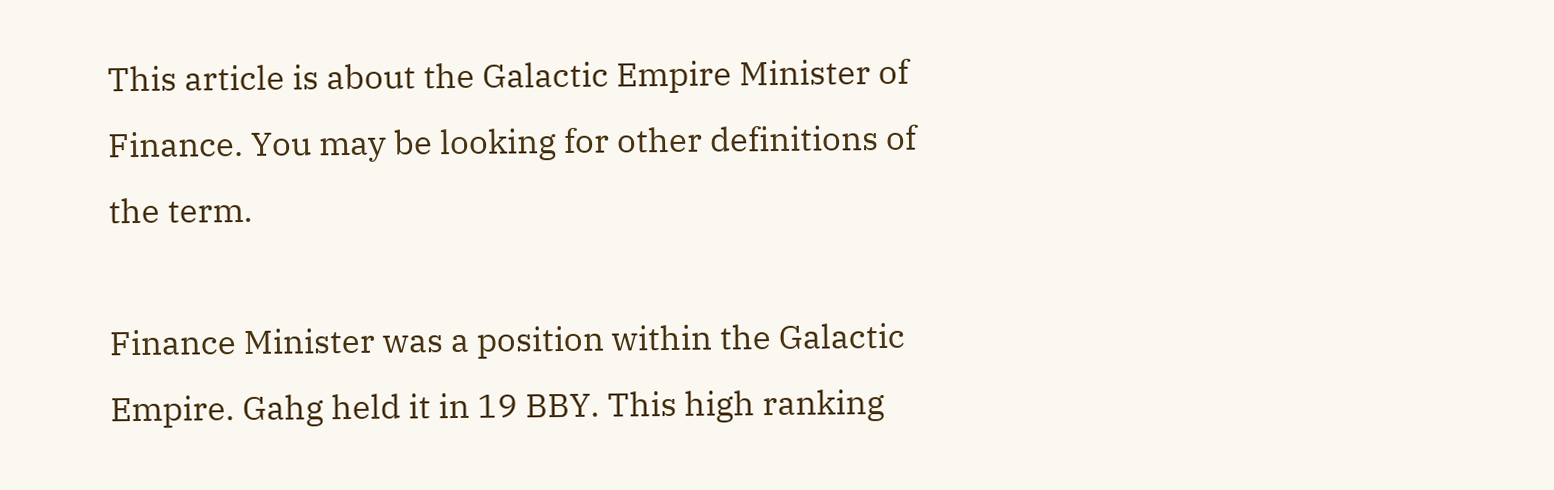This article is about the Galactic Empire Minister of Finance. You may be looking for other definitions of the term.

Finance Minister was a position within the Galactic Empire. Gahg held it in 19 BBY. This high ranking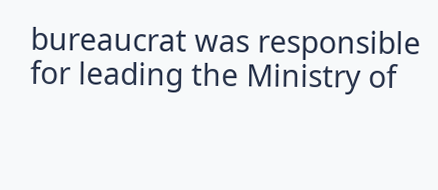bureaucrat was responsible for leading the Ministry of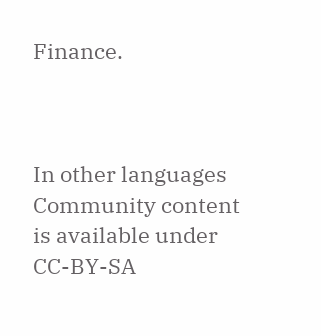Finance.



In other languages
Community content is available under CC-BY-SA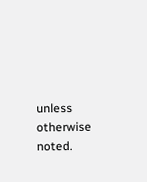unless otherwise noted.